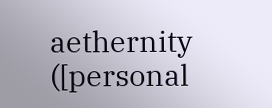aethernity ([personal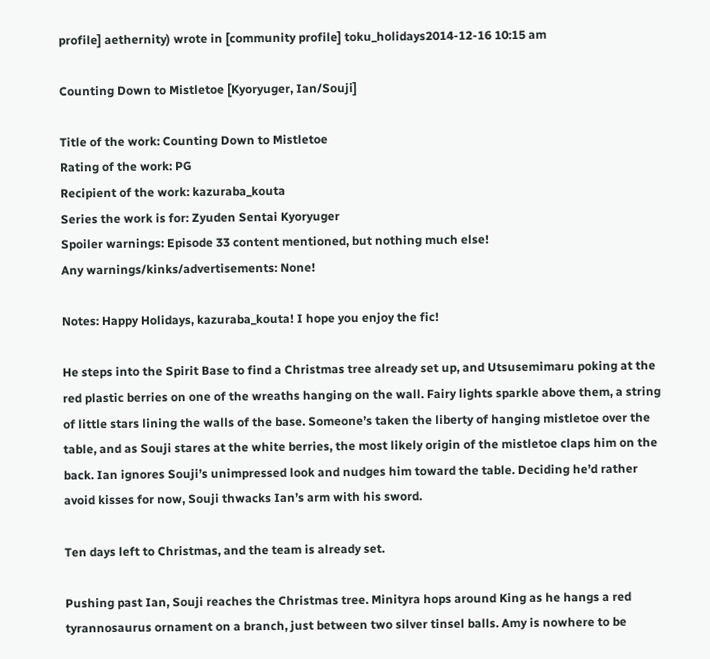profile] aethernity) wrote in [community profile] toku_holidays2014-12-16 10:15 am

Counting Down to Mistletoe [Kyoryuger, Ian/Souji]

Title of the work: Counting Down to Mistletoe
Rating of the work: PG
Recipient of the work: kazuraba_kouta
Series the work is for: Zyuden Sentai Kyoryuger
Spoiler warnings: Episode 33 content mentioned, but nothing much else!
Any warnings/kinks/advertisements: None!

Notes: Happy Holidays, kazuraba_kouta! I hope you enjoy the fic!

He steps into the Spirit Base to find a Christmas tree already set up, and Utsusemimaru poking at the red plastic berries on one of the wreaths hanging on the wall. Fairy lights sparkle above them, a string of little stars lining the walls of the base. Someone’s taken the liberty of hanging mistletoe over the table, and as Souji stares at the white berries, the most likely origin of the mistletoe claps him on the back. Ian ignores Souji’s unimpressed look and nudges him toward the table. Deciding he’d rather avoid kisses for now, Souji thwacks Ian’s arm with his sword.

Ten days left to Christmas, and the team is already set.

Pushing past Ian, Souji reaches the Christmas tree. Minityra hops around King as he hangs a red tyrannosaurus ornament on a branch, just between two silver tinsel balls. Amy is nowhere to be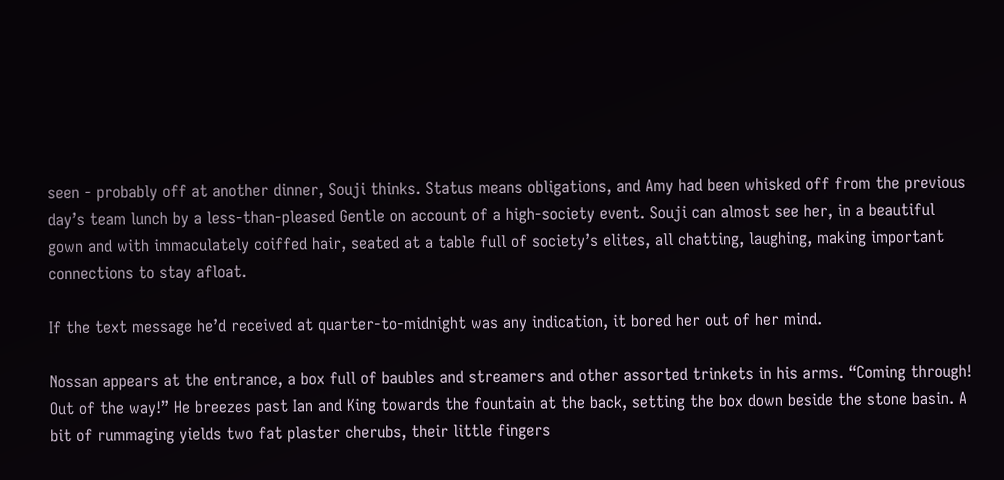seen - probably off at another dinner, Souji thinks. Status means obligations, and Amy had been whisked off from the previous day’s team lunch by a less-than-pleased Gentle on account of a high-society event. Souji can almost see her, in a beautiful gown and with immaculately coiffed hair, seated at a table full of society’s elites, all chatting, laughing, making important connections to stay afloat.

If the text message he’d received at quarter-to-midnight was any indication, it bored her out of her mind.

Nossan appears at the entrance, a box full of baubles and streamers and other assorted trinkets in his arms. “Coming through! Out of the way!” He breezes past Ian and King towards the fountain at the back, setting the box down beside the stone basin. A bit of rummaging yields two fat plaster cherubs, their little fingers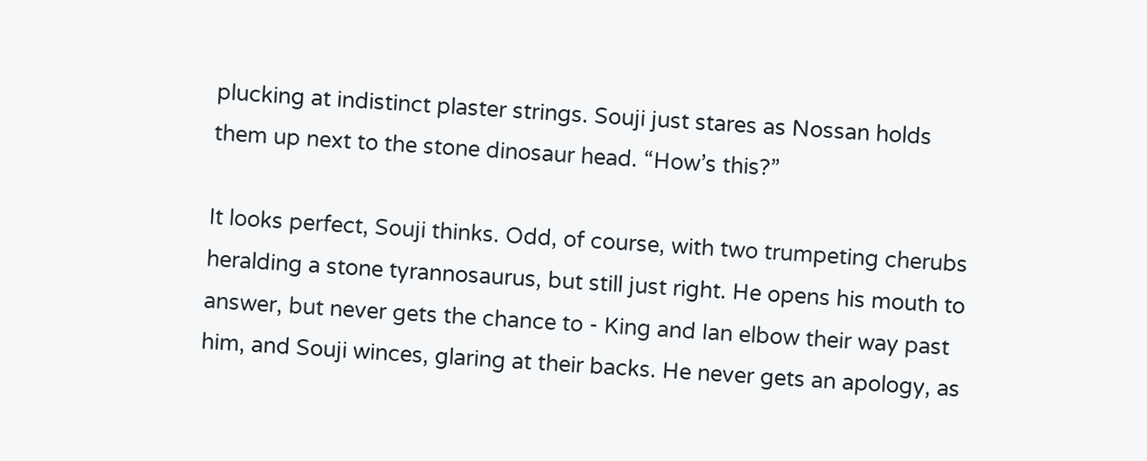plucking at indistinct plaster strings. Souji just stares as Nossan holds them up next to the stone dinosaur head. “How’s this?”

It looks perfect, Souji thinks. Odd, of course, with two trumpeting cherubs heralding a stone tyrannosaurus, but still just right. He opens his mouth to answer, but never gets the chance to - King and Ian elbow their way past him, and Souji winces, glaring at their backs. He never gets an apology, as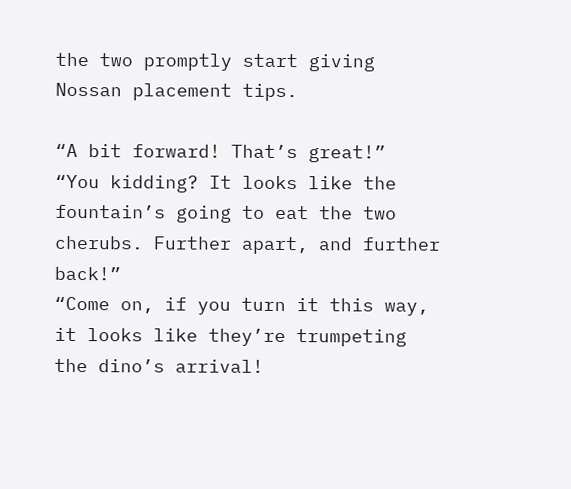the two promptly start giving Nossan placement tips.

“A bit forward! That’s great!”
“You kidding? It looks like the fountain’s going to eat the two cherubs. Further apart, and further back!”
“Come on, if you turn it this way, it looks like they’re trumpeting the dino’s arrival!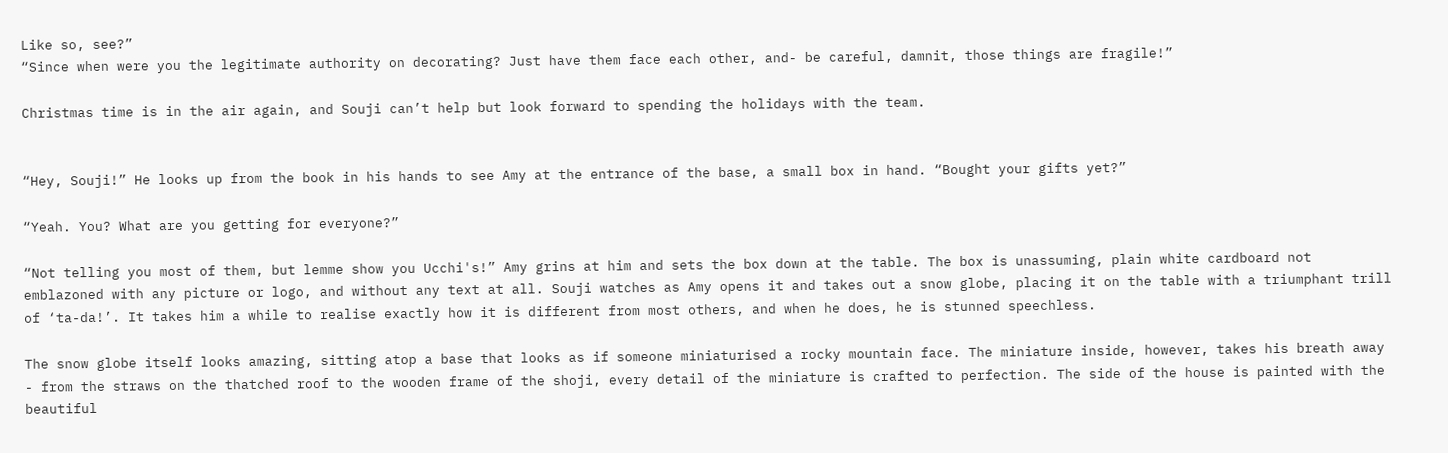Like so, see?”
“Since when were you the legitimate authority on decorating? Just have them face each other, and- be careful, damnit, those things are fragile!”

Christmas time is in the air again, and Souji can’t help but look forward to spending the holidays with the team.


“Hey, Souji!” He looks up from the book in his hands to see Amy at the entrance of the base, a small box in hand. “Bought your gifts yet?”

“Yeah. You? What are you getting for everyone?”

“Not telling you most of them, but lemme show you Ucchi's!” Amy grins at him and sets the box down at the table. The box is unassuming, plain white cardboard not emblazoned with any picture or logo, and without any text at all. Souji watches as Amy opens it and takes out a snow globe, placing it on the table with a triumphant trill of ‘ta-da!’. It takes him a while to realise exactly how it is different from most others, and when he does, he is stunned speechless.

The snow globe itself looks amazing, sitting atop a base that looks as if someone miniaturised a rocky mountain face. The miniature inside, however, takes his breath away - from the straws on the thatched roof to the wooden frame of the shoji, every detail of the miniature is crafted to perfection. The side of the house is painted with the beautiful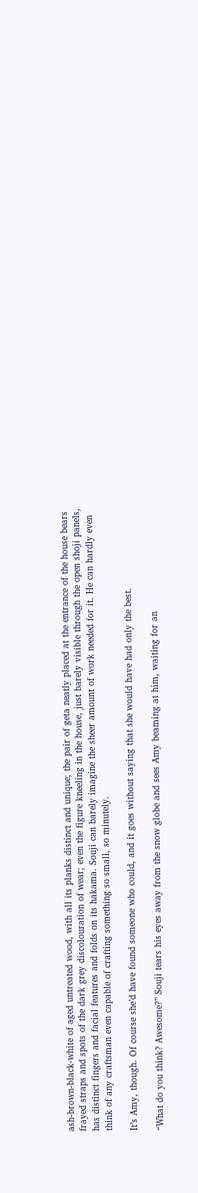ash-brown-black-white of aged untreated wood, with all its planks distinct and unique; the pair of geta neatly placed at the entrance of the house bears frayed straps and spots of the dark grey discolouration of wear; even the figure kneeling in the house, just barely visible through the open shoji panels, has distinct fingers and facial features and folds on its hakama. Souji can barely imagine the sheer amount of work needed for it. He can hardly even think of any craftsman even capable of crafting something so small, so minutely.

It’s Amy, though. Of course she’d have found someone who could, and it goes without saying that she would have had only the best.

“What do you think? Awesome?” Souji tears his eyes away from the snow globe and sees Amy beaming at him, waiting for an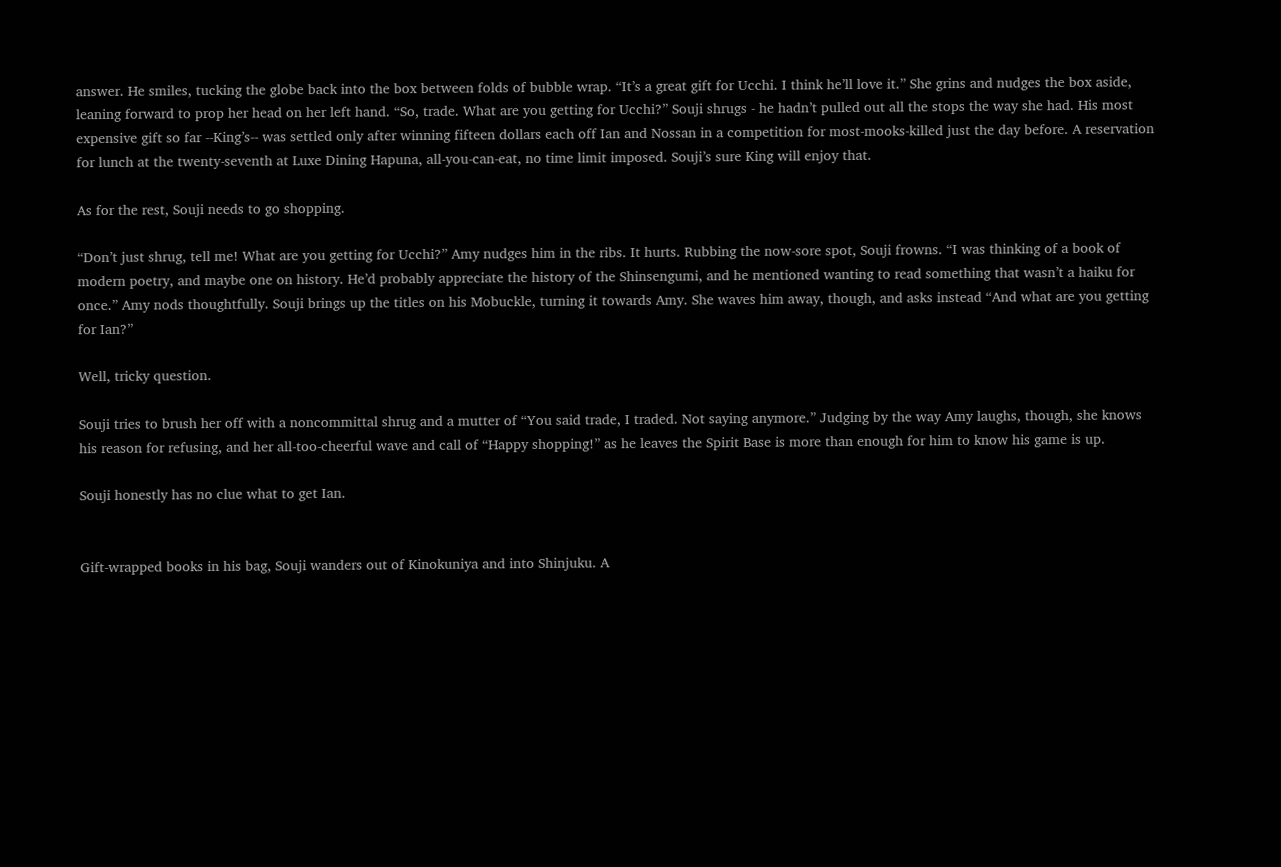answer. He smiles, tucking the globe back into the box between folds of bubble wrap. “It’s a great gift for Ucchi. I think he’ll love it.” She grins and nudges the box aside, leaning forward to prop her head on her left hand. “So, trade. What are you getting for Ucchi?” Souji shrugs - he hadn’t pulled out all the stops the way she had. His most expensive gift so far --King’s-- was settled only after winning fifteen dollars each off Ian and Nossan in a competition for most-mooks-killed just the day before. A reservation for lunch at the twenty-seventh at Luxe Dining Hapuna, all-you-can-eat, no time limit imposed. Souji’s sure King will enjoy that.

As for the rest, Souji needs to go shopping.

“Don’t just shrug, tell me! What are you getting for Ucchi?” Amy nudges him in the ribs. It hurts. Rubbing the now-sore spot, Souji frowns. “I was thinking of a book of modern poetry, and maybe one on history. He’d probably appreciate the history of the Shinsengumi, and he mentioned wanting to read something that wasn’t a haiku for once.” Amy nods thoughtfully. Souji brings up the titles on his Mobuckle, turning it towards Amy. She waves him away, though, and asks instead “And what are you getting for Ian?”

Well, tricky question.

Souji tries to brush her off with a noncommittal shrug and a mutter of “You said trade, I traded. Not saying anymore.” Judging by the way Amy laughs, though, she knows his reason for refusing, and her all-too-cheerful wave and call of “Happy shopping!” as he leaves the Spirit Base is more than enough for him to know his game is up.

Souji honestly has no clue what to get Ian.


Gift-wrapped books in his bag, Souji wanders out of Kinokuniya and into Shinjuku. A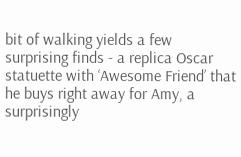bit of walking yields a few surprising finds - a replica Oscar statuette with ‘Awesome Friend’ that he buys right away for Amy, a surprisingly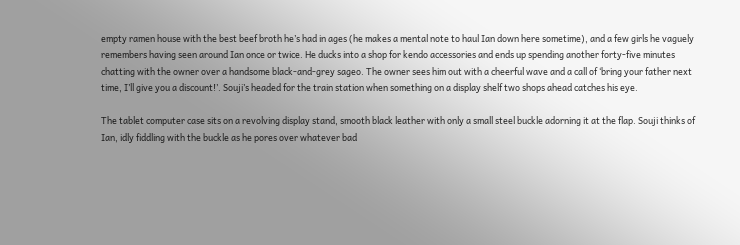empty ramen house with the best beef broth he’s had in ages (he makes a mental note to haul Ian down here sometime), and a few girls he vaguely remembers having seen around Ian once or twice. He ducks into a shop for kendo accessories and ends up spending another forty-five minutes chatting with the owner over a handsome black-and-grey sageo. The owner sees him out with a cheerful wave and a call of ‘bring your father next time, I’ll give you a discount!’. Souji’s headed for the train station when something on a display shelf two shops ahead catches his eye.

The tablet computer case sits on a revolving display stand, smooth black leather with only a small steel buckle adorning it at the flap. Souji thinks of Ian, idly fiddling with the buckle as he pores over whatever bad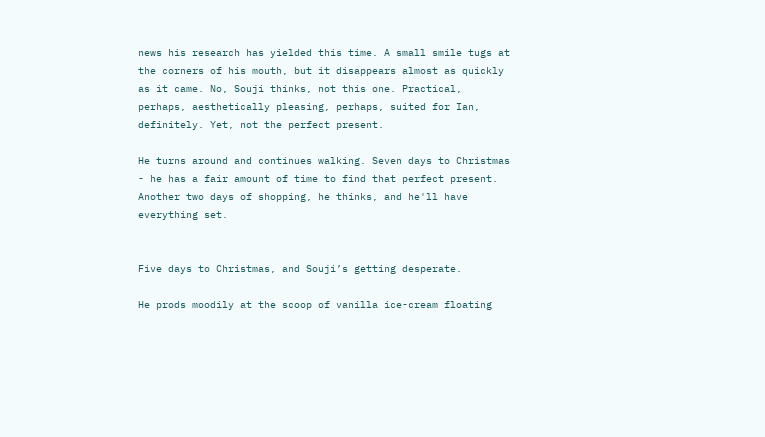news his research has yielded this time. A small smile tugs at the corners of his mouth, but it disappears almost as quickly as it came. No, Souji thinks, not this one. Practical, perhaps, aesthetically pleasing, perhaps, suited for Ian, definitely. Yet, not the perfect present.

He turns around and continues walking. Seven days to Christmas - he has a fair amount of time to find that perfect present. Another two days of shopping, he thinks, and he'll have everything set.


Five days to Christmas, and Souji’s getting desperate.

He prods moodily at the scoop of vanilla ice-cream floating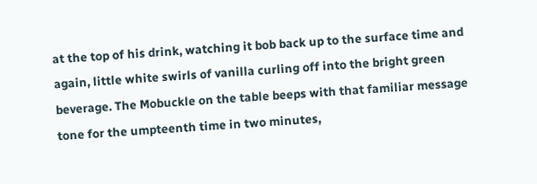at the top of his drink, watching it bob back up to the surface time and again, little white swirls of vanilla curling off into the bright green beverage. The Mobuckle on the table beeps with that familiar message tone for the umpteenth time in two minutes,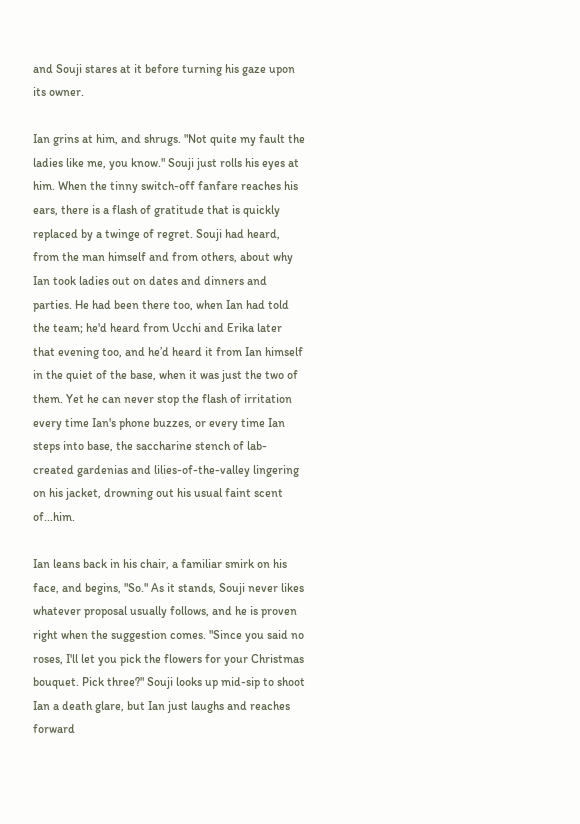and Souji stares at it before turning his gaze upon its owner.

Ian grins at him, and shrugs. "Not quite my fault the ladies like me, you know." Souji just rolls his eyes at him. When the tinny switch-off fanfare reaches his ears, there is a flash of gratitude that is quickly replaced by a twinge of regret. Souji had heard, from the man himself and from others, about why Ian took ladies out on dates and dinners and parties. He had been there too, when Ian had told the team; he'd heard from Ucchi and Erika later that evening too, and he’d heard it from Ian himself in the quiet of the base, when it was just the two of them. Yet he can never stop the flash of irritation every time Ian's phone buzzes, or every time Ian steps into base, the saccharine stench of lab-created gardenias and lilies-of-the-valley lingering on his jacket, drowning out his usual faint scent of...him.

Ian leans back in his chair, a familiar smirk on his face, and begins, "So." As it stands, Souji never likes whatever proposal usually follows, and he is proven right when the suggestion comes. "Since you said no roses, I'll let you pick the flowers for your Christmas bouquet. Pick three?" Souji looks up mid-sip to shoot Ian a death glare, but Ian just laughs and reaches forward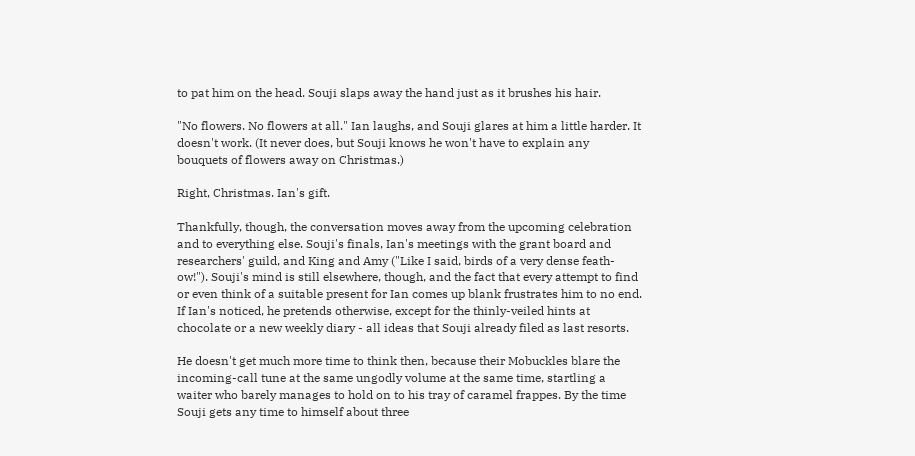to pat him on the head. Souji slaps away the hand just as it brushes his hair.

"No flowers. No flowers at all." Ian laughs, and Souji glares at him a little harder. It doesn't work. (It never does, but Souji knows he won't have to explain any bouquets of flowers away on Christmas.)

Right, Christmas. Ian's gift.

Thankfully, though, the conversation moves away from the upcoming celebration and to everything else. Souji's finals, Ian's meetings with the grant board and researchers' guild, and King and Amy ("Like I said, birds of a very dense feath- ow!"). Souji's mind is still elsewhere, though, and the fact that every attempt to find or even think of a suitable present for Ian comes up blank frustrates him to no end. If Ian's noticed, he pretends otherwise, except for the thinly-veiled hints at chocolate or a new weekly diary - all ideas that Souji already filed as last resorts.

He doesn't get much more time to think then, because their Mobuckles blare the incoming-call tune at the same ungodly volume at the same time, startling a waiter who barely manages to hold on to his tray of caramel frappes. By the time Souji gets any time to himself about three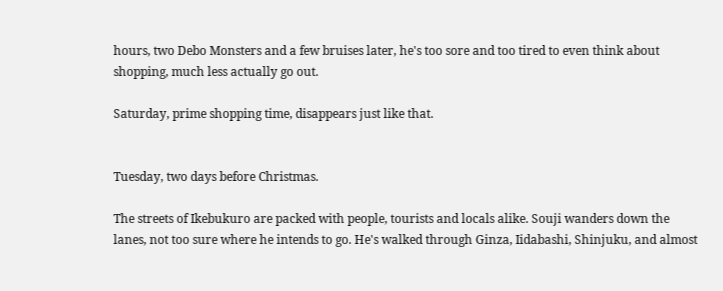hours, two Debo Monsters and a few bruises later, he's too sore and too tired to even think about shopping, much less actually go out.

Saturday, prime shopping time, disappears just like that.


Tuesday, two days before Christmas.

The streets of Ikebukuro are packed with people, tourists and locals alike. Souji wanders down the lanes, not too sure where he intends to go. He's walked through Ginza, Iidabashi, Shinjuku, and almost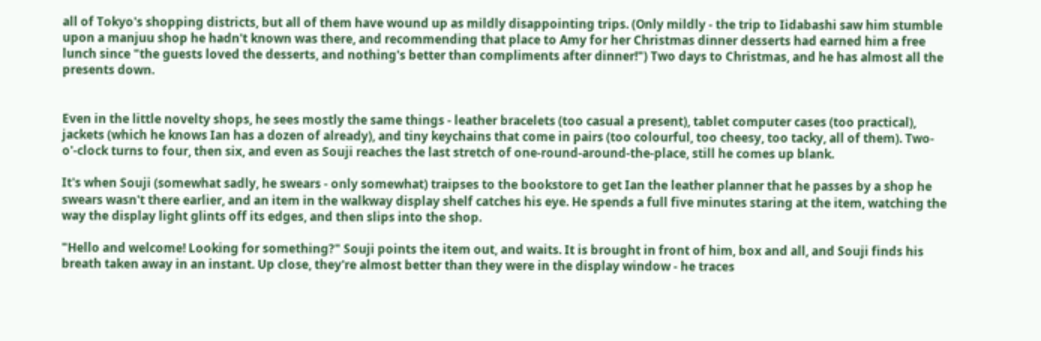all of Tokyo's shopping districts, but all of them have wound up as mildly disappointing trips. (Only mildly - the trip to Iidabashi saw him stumble upon a manjuu shop he hadn't known was there, and recommending that place to Amy for her Christmas dinner desserts had earned him a free lunch since "the guests loved the desserts, and nothing's better than compliments after dinner!") Two days to Christmas, and he has almost all the presents down.


Even in the little novelty shops, he sees mostly the same things - leather bracelets (too casual a present), tablet computer cases (too practical), jackets (which he knows Ian has a dozen of already), and tiny keychains that come in pairs (too colourful, too cheesy, too tacky, all of them). Two-o'-clock turns to four, then six, and even as Souji reaches the last stretch of one-round-around-the-place, still he comes up blank.

It's when Souji (somewhat sadly, he swears - only somewhat) traipses to the bookstore to get Ian the leather planner that he passes by a shop he swears wasn't there earlier, and an item in the walkway display shelf catches his eye. He spends a full five minutes staring at the item, watching the way the display light glints off its edges, and then slips into the shop.

"Hello and welcome! Looking for something?" Souji points the item out, and waits. It is brought in front of him, box and all, and Souji finds his breath taken away in an instant. Up close, they're almost better than they were in the display window - he traces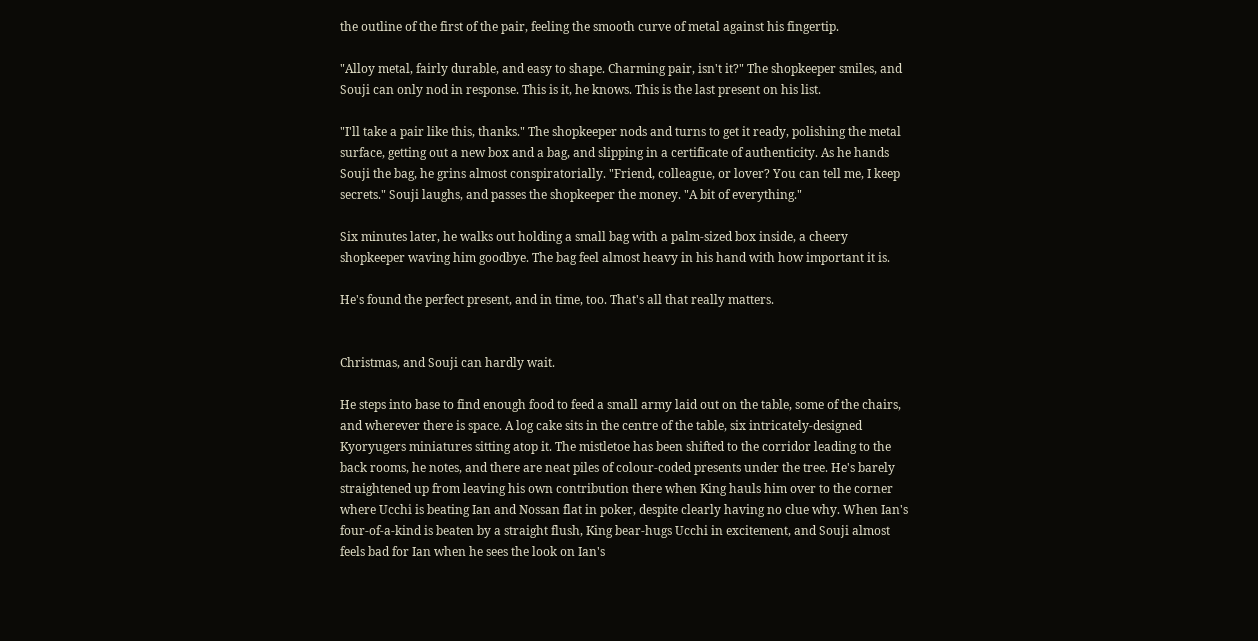the outline of the first of the pair, feeling the smooth curve of metal against his fingertip.

"Alloy metal, fairly durable, and easy to shape. Charming pair, isn't it?" The shopkeeper smiles, and Souji can only nod in response. This is it, he knows. This is the last present on his list.

"I'll take a pair like this, thanks." The shopkeeper nods and turns to get it ready, polishing the metal surface, getting out a new box and a bag, and slipping in a certificate of authenticity. As he hands Souji the bag, he grins almost conspiratorially. "Friend, colleague, or lover? You can tell me, I keep secrets." Souji laughs, and passes the shopkeeper the money. "A bit of everything."

Six minutes later, he walks out holding a small bag with a palm-sized box inside, a cheery shopkeeper waving him goodbye. The bag feel almost heavy in his hand with how important it is.

He's found the perfect present, and in time, too. That's all that really matters.


Christmas, and Souji can hardly wait.

He steps into base to find enough food to feed a small army laid out on the table, some of the chairs, and wherever there is space. A log cake sits in the centre of the table, six intricately-designed Kyoryugers miniatures sitting atop it. The mistletoe has been shifted to the corridor leading to the back rooms, he notes, and there are neat piles of colour-coded presents under the tree. He's barely straightened up from leaving his own contribution there when King hauls him over to the corner where Ucchi is beating Ian and Nossan flat in poker, despite clearly having no clue why. When Ian's four-of-a-kind is beaten by a straight flush, King bear-hugs Ucchi in excitement, and Souji almost feels bad for Ian when he sees the look on Ian's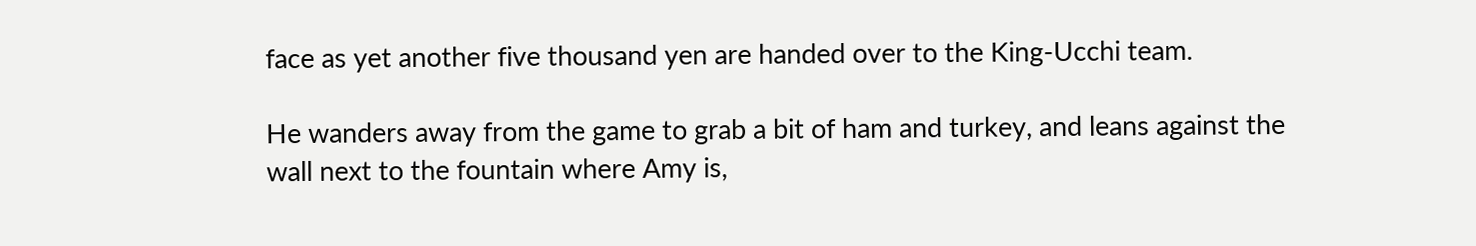face as yet another five thousand yen are handed over to the King-Ucchi team.

He wanders away from the game to grab a bit of ham and turkey, and leans against the wall next to the fountain where Amy is,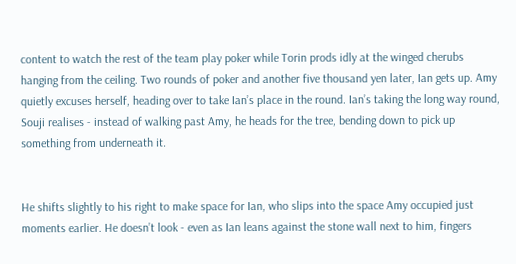content to watch the rest of the team play poker while Torin prods idly at the winged cherubs hanging from the ceiling. Two rounds of poker and another five thousand yen later, Ian gets up. Amy quietly excuses herself, heading over to take Ian’s place in the round. Ian’s taking the long way round, Souji realises - instead of walking past Amy, he heads for the tree, bending down to pick up something from underneath it.


He shifts slightly to his right to make space for Ian, who slips into the space Amy occupied just moments earlier. He doesn’t look - even as Ian leans against the stone wall next to him, fingers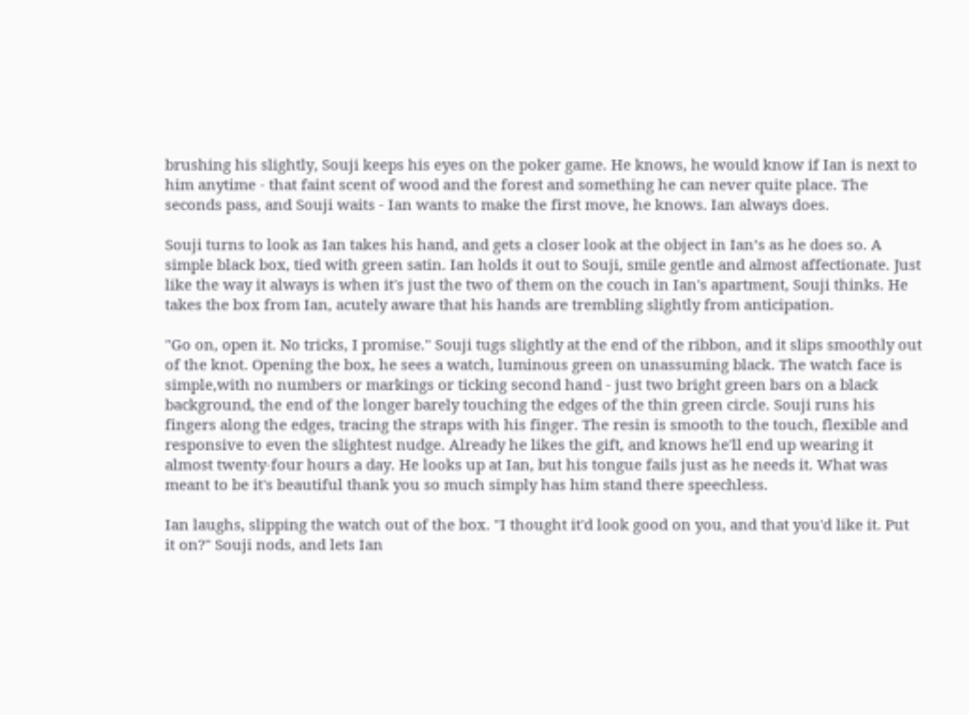brushing his slightly, Souji keeps his eyes on the poker game. He knows, he would know if Ian is next to him anytime - that faint scent of wood and the forest and something he can never quite place. The seconds pass, and Souji waits - Ian wants to make the first move, he knows. Ian always does.

Souji turns to look as Ian takes his hand, and gets a closer look at the object in Ian’s as he does so. A simple black box, tied with green satin. Ian holds it out to Souji, smile gentle and almost affectionate. Just like the way it always is when it's just the two of them on the couch in Ian's apartment, Souji thinks. He takes the box from Ian, acutely aware that his hands are trembling slightly from anticipation.

"Go on, open it. No tricks, I promise." Souji tugs slightly at the end of the ribbon, and it slips smoothly out of the knot. Opening the box, he sees a watch, luminous green on unassuming black. The watch face is simple,with no numbers or markings or ticking second hand - just two bright green bars on a black background, the end of the longer barely touching the edges of the thin green circle. Souji runs his fingers along the edges, tracing the straps with his finger. The resin is smooth to the touch, flexible and responsive to even the slightest nudge. Already he likes the gift, and knows he'll end up wearing it almost twenty-four hours a day. He looks up at Ian, but his tongue fails just as he needs it. What was meant to be it's beautiful thank you so much simply has him stand there speechless.

Ian laughs, slipping the watch out of the box. "I thought it'd look good on you, and that you'd like it. Put it on?" Souji nods, and lets Ian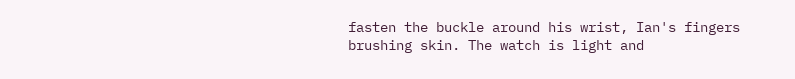fasten the buckle around his wrist, Ian's fingers brushing skin. The watch is light and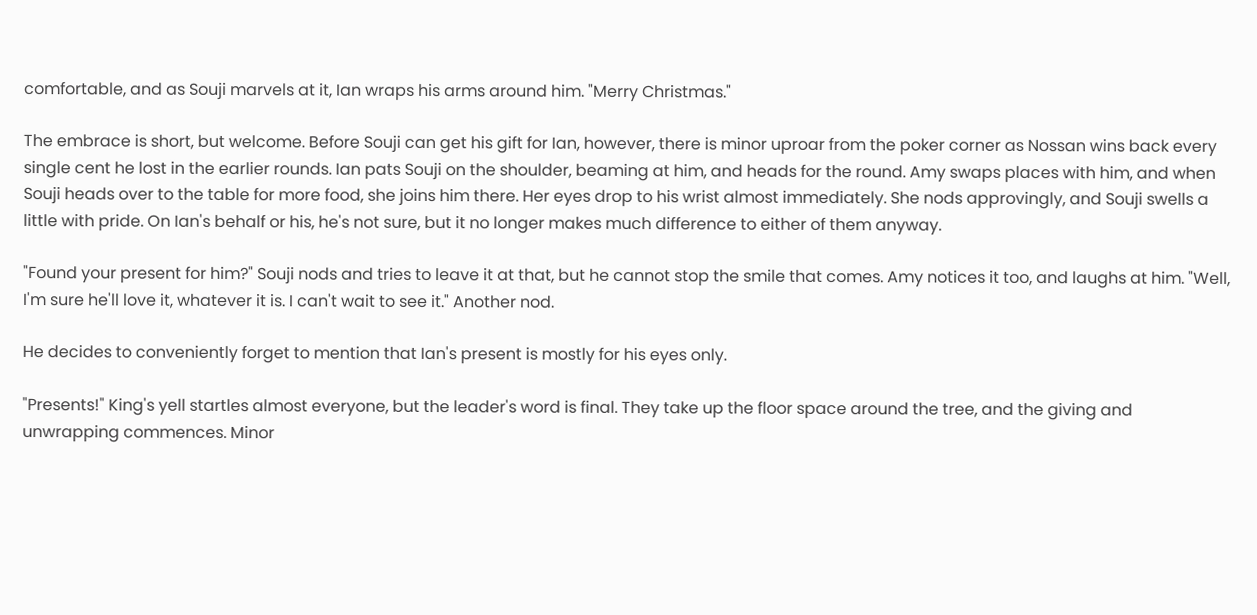comfortable, and as Souji marvels at it, Ian wraps his arms around him. "Merry Christmas."

The embrace is short, but welcome. Before Souji can get his gift for Ian, however, there is minor uproar from the poker corner as Nossan wins back every single cent he lost in the earlier rounds. Ian pats Souji on the shoulder, beaming at him, and heads for the round. Amy swaps places with him, and when Souji heads over to the table for more food, she joins him there. Her eyes drop to his wrist almost immediately. She nods approvingly, and Souji swells a little with pride. On Ian's behalf or his, he's not sure, but it no longer makes much difference to either of them anyway.

"Found your present for him?" Souji nods and tries to leave it at that, but he cannot stop the smile that comes. Amy notices it too, and laughs at him. "Well, I'm sure he'll love it, whatever it is. I can't wait to see it." Another nod.

He decides to conveniently forget to mention that Ian's present is mostly for his eyes only.

"Presents!" King's yell startles almost everyone, but the leader's word is final. They take up the floor space around the tree, and the giving and unwrapping commences. Minor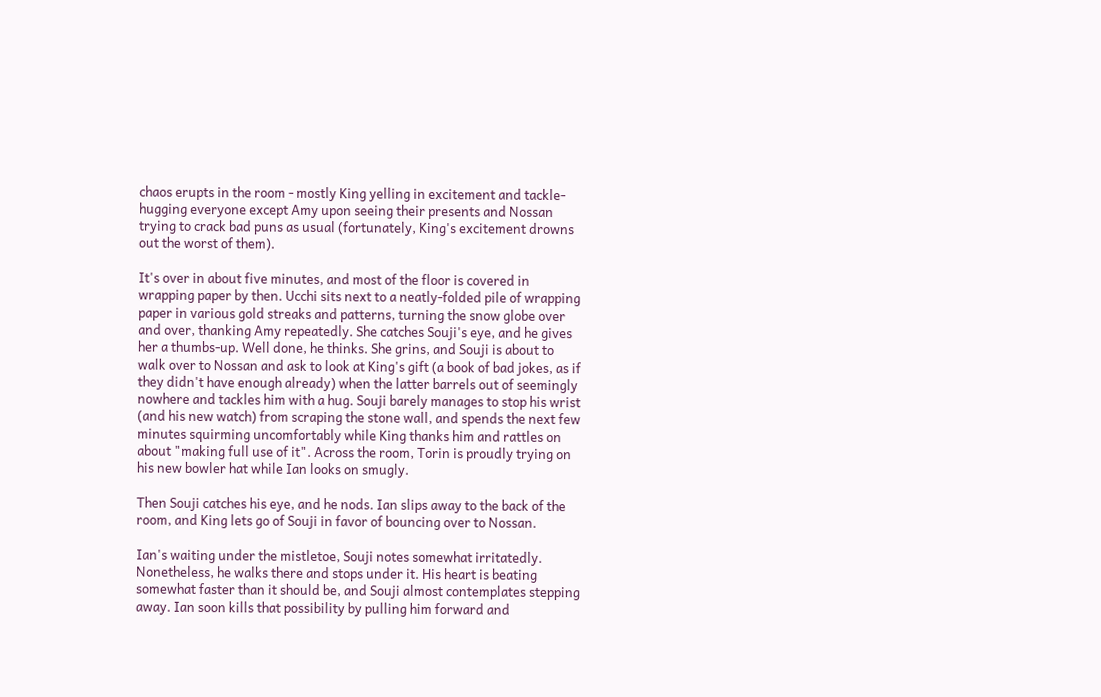chaos erupts in the room - mostly King yelling in excitement and tackle-hugging everyone except Amy upon seeing their presents and Nossan trying to crack bad puns as usual (fortunately, King's excitement drowns out the worst of them).

It's over in about five minutes, and most of the floor is covered in wrapping paper by then. Ucchi sits next to a neatly-folded pile of wrapping paper in various gold streaks and patterns, turning the snow globe over and over, thanking Amy repeatedly. She catches Souji's eye, and he gives her a thumbs-up. Well done, he thinks. She grins, and Souji is about to walk over to Nossan and ask to look at King's gift (a book of bad jokes, as if they didn't have enough already) when the latter barrels out of seemingly nowhere and tackles him with a hug. Souji barely manages to stop his wrist (and his new watch) from scraping the stone wall, and spends the next few minutes squirming uncomfortably while King thanks him and rattles on about "making full use of it". Across the room, Torin is proudly trying on his new bowler hat while Ian looks on smugly.

Then Souji catches his eye, and he nods. Ian slips away to the back of the room, and King lets go of Souji in favor of bouncing over to Nossan.

Ian's waiting under the mistletoe, Souji notes somewhat irritatedly. Nonetheless, he walks there and stops under it. His heart is beating somewhat faster than it should be, and Souji almost contemplates stepping away. Ian soon kills that possibility by pulling him forward and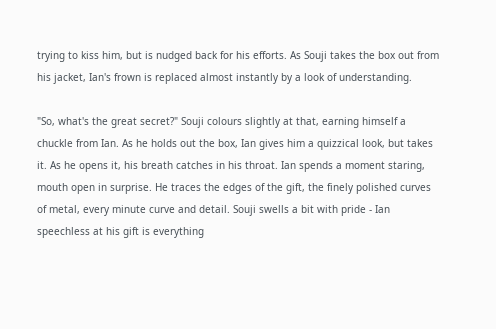trying to kiss him, but is nudged back for his efforts. As Souji takes the box out from his jacket, Ian's frown is replaced almost instantly by a look of understanding.

"So, what's the great secret?" Souji colours slightly at that, earning himself a chuckle from Ian. As he holds out the box, Ian gives him a quizzical look, but takes it. As he opens it, his breath catches in his throat. Ian spends a moment staring, mouth open in surprise. He traces the edges of the gift, the finely polished curves of metal, every minute curve and detail. Souji swells a bit with pride - Ian speechless at his gift is everything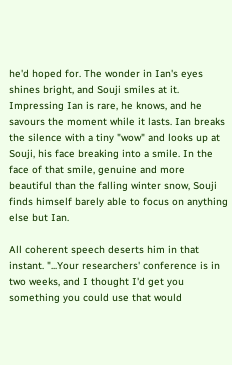he'd hoped for. The wonder in Ian's eyes shines bright, and Souji smiles at it. Impressing Ian is rare, he knows, and he savours the moment while it lasts. Ian breaks the silence with a tiny "wow" and looks up at Souji, his face breaking into a smile. In the face of that smile, genuine and more beautiful than the falling winter snow, Souji finds himself barely able to focus on anything else but Ian.

All coherent speech deserts him in that instant. "...Your researchers' conference is in two weeks, and I thought I'd get you something you could use that would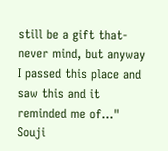still be a gift that- never mind, but anyway I passed this place and saw this and it reminded me of..." Souji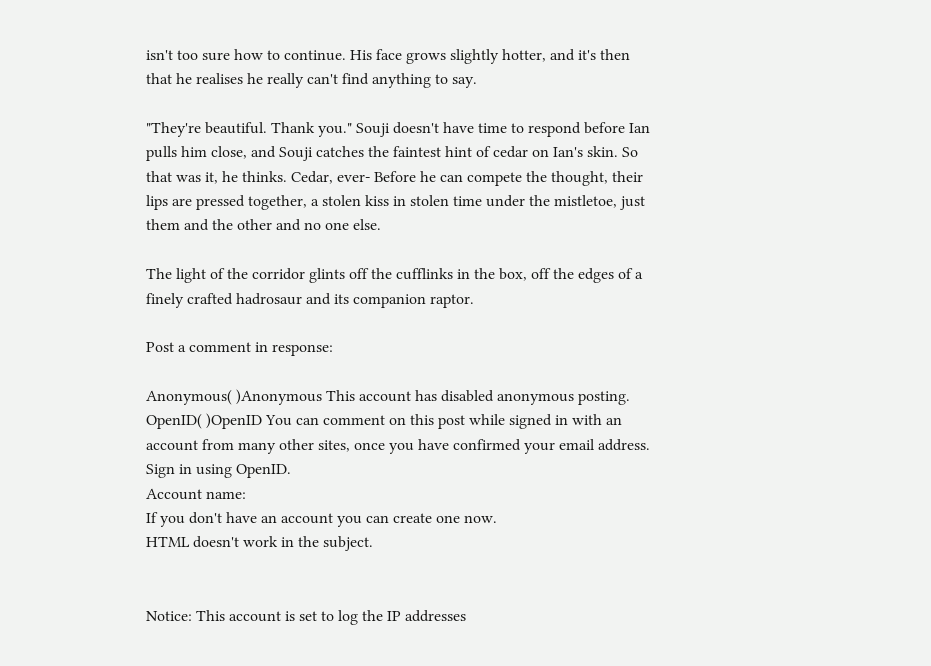isn't too sure how to continue. His face grows slightly hotter, and it's then that he realises he really can't find anything to say.

"They're beautiful. Thank you." Souji doesn't have time to respond before Ian pulls him close, and Souji catches the faintest hint of cedar on Ian's skin. So that was it, he thinks. Cedar, ever- Before he can compete the thought, their lips are pressed together, a stolen kiss in stolen time under the mistletoe, just them and the other and no one else.

The light of the corridor glints off the cufflinks in the box, off the edges of a finely crafted hadrosaur and its companion raptor.

Post a comment in response:

Anonymous( )Anonymous This account has disabled anonymous posting.
OpenID( )OpenID You can comment on this post while signed in with an account from many other sites, once you have confirmed your email address. Sign in using OpenID.
Account name:
If you don't have an account you can create one now.
HTML doesn't work in the subject.


Notice: This account is set to log the IP addresses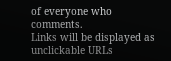of everyone who comments.
Links will be displayed as unclickable URLs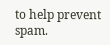to help prevent spam.